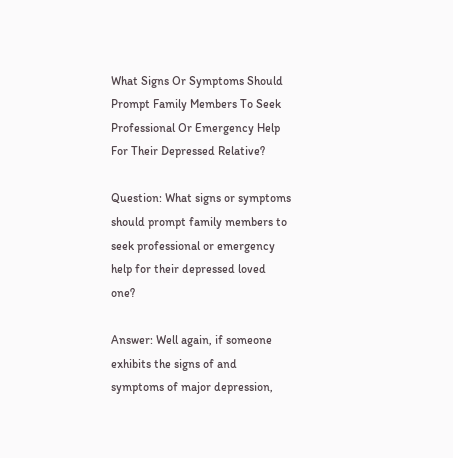What Signs Or Symptoms Should Prompt Family Members To Seek Professional Or Emergency Help For Their Depressed Relative?

Question: What signs or symptoms should prompt family members to seek professional or emergency help for their depressed loved one?

Answer: Well again, if someone exhibits the signs of and symptoms of major depression,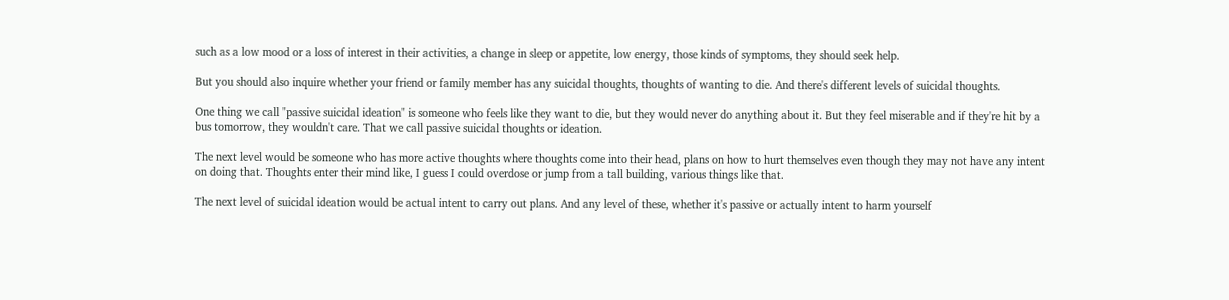such as a low mood or a loss of interest in their activities, a change in sleep or appetite, low energy, those kinds of symptoms, they should seek help.

But you should also inquire whether your friend or family member has any suicidal thoughts, thoughts of wanting to die. And there's different levels of suicidal thoughts.

One thing we call "passive suicidal ideation" is someone who feels like they want to die, but they would never do anything about it. But they feel miserable and if they're hit by a bus tomorrow, they wouldn't care. That we call passive suicidal thoughts or ideation.

The next level would be someone who has more active thoughts where thoughts come into their head, plans on how to hurt themselves even though they may not have any intent on doing that. Thoughts enter their mind like, I guess I could overdose or jump from a tall building, various things like that.

The next level of suicidal ideation would be actual intent to carry out plans. And any level of these, whether it's passive or actually intent to harm yourself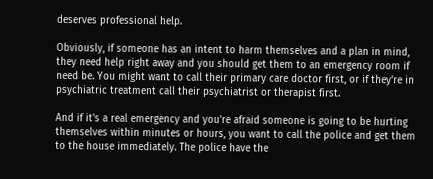deserves professional help.

Obviously, if someone has an intent to harm themselves and a plan in mind, they need help right away and you should get them to an emergency room if need be. You might want to call their primary care doctor first, or if they're in psychiatric treatment call their psychiatrist or therapist first.

And if it's a real emergency and you're afraid someone is going to be hurting themselves within minutes or hours, you want to call the police and get them to the house immediately. The police have the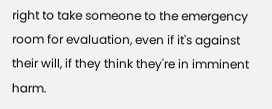right to take someone to the emergency room for evaluation, even if it's against their will, if they think they're in imminent harm.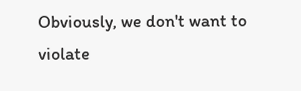Obviously, we don't want to violate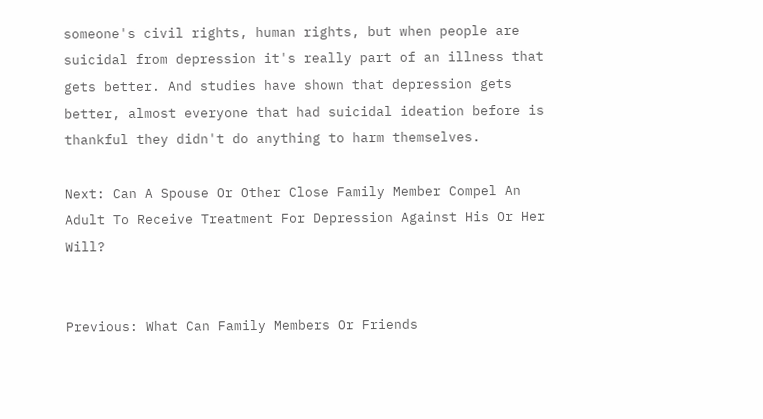someone's civil rights, human rights, but when people are suicidal from depression it's really part of an illness that gets better. And studies have shown that depression gets better, almost everyone that had suicidal ideation before is thankful they didn't do anything to harm themselves.

Next: Can A Spouse Or Other Close Family Member Compel An Adult To Receive Treatment For Depression Against His Or Her Will?


Previous: What Can Family Members Or Friends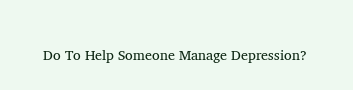Do To Help Someone Manage Depression?